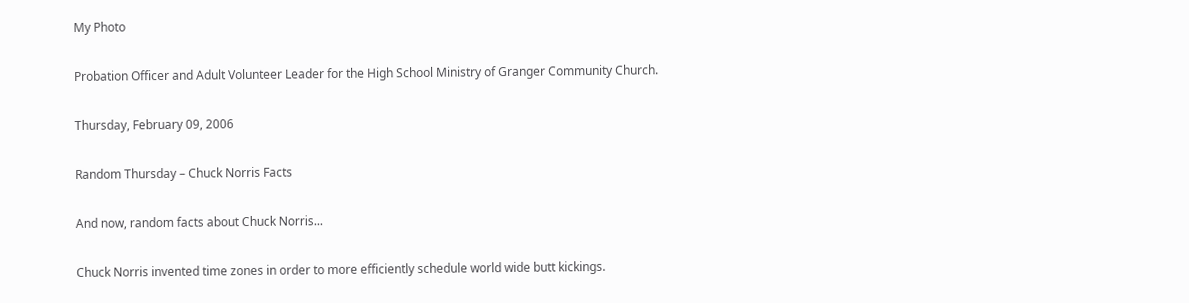My Photo

Probation Officer and Adult Volunteer Leader for the High School Ministry of Granger Community Church.

Thursday, February 09, 2006

Random Thursday – Chuck Norris Facts

And now, random facts about Chuck Norris...

Chuck Norris invented time zones in order to more efficiently schedule world wide butt kickings.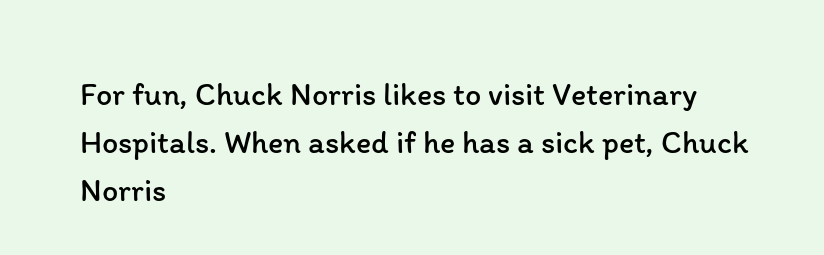For fun, Chuck Norris likes to visit Veterinary Hospitals. When asked if he has a sick pet, Chuck Norris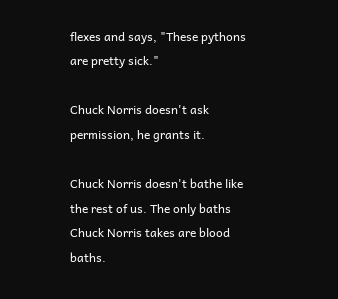flexes and says, "These pythons are pretty sick."

Chuck Norris doesn't ask permission, he grants it.

Chuck Norris doesn't bathe like the rest of us. The only baths Chuck Norris takes are blood baths.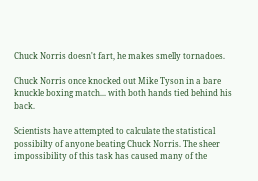Chuck Norris doesn't fart, he makes smelly tornadoes.

Chuck Norris once knocked out Mike Tyson in a bare knuckle boxing match... with both hands tied behind his back.

Scientists have attempted to calculate the statistical possibilty of anyone beating Chuck Norris. The sheer impossibility of this task has caused many of the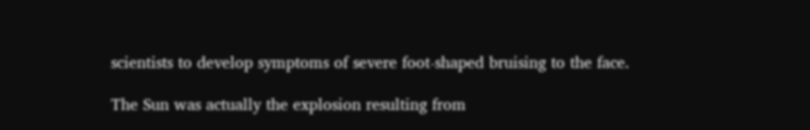scientists to develop symptoms of severe foot-shaped bruising to the face.

The Sun was actually the explosion resulting from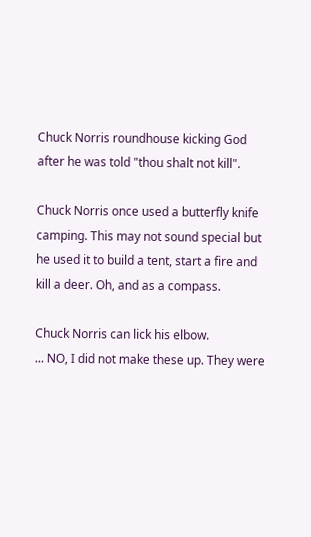Chuck Norris roundhouse kicking God after he was told "thou shalt not kill".

Chuck Norris once used a butterfly knife camping. This may not sound special but he used it to build a tent, start a fire and kill a deer. Oh, and as a compass.

Chuck Norris can lick his elbow.
... NO, I did not make these up. They were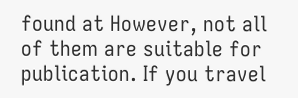found at However, not all of them are suitable for publication. If you travel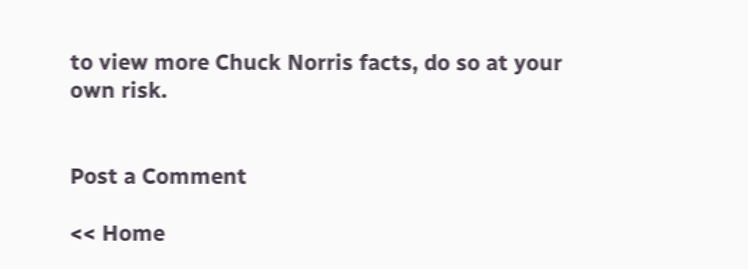to view more Chuck Norris facts, do so at your own risk.


Post a Comment

<< Home